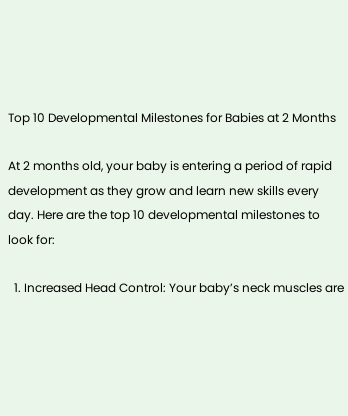Top 10 Developmental Milestones for Babies at 2 Months

At 2 months old, your baby is entering a period of rapid development as they grow and learn new skills every day. Here are the top 10 developmental milestones to look for:

  1. Increased Head Control: Your baby’s neck muscles are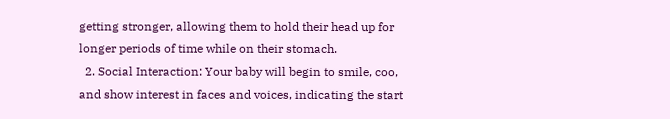getting stronger, allowing them to hold their head up for longer periods of time while on their stomach.
  2. Social Interaction: Your baby will begin to smile, coo, and show interest in faces and voices, indicating the start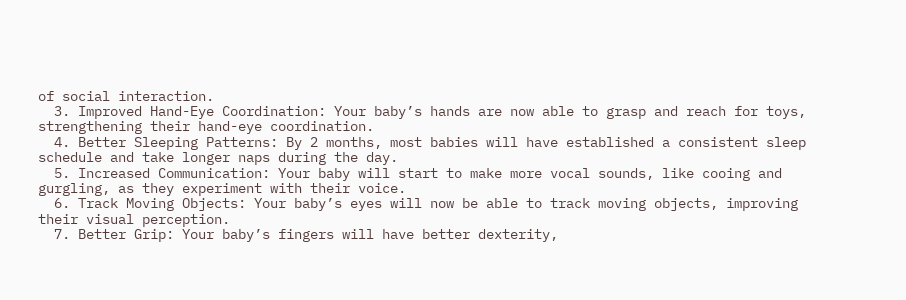of social interaction.
  3. Improved Hand-Eye Coordination: Your baby’s hands are now able to grasp and reach for toys, strengthening their hand-eye coordination.
  4. Better Sleeping Patterns: By 2 months, most babies will have established a consistent sleep schedule and take longer naps during the day.
  5. Increased Communication: Your baby will start to make more vocal sounds, like cooing and gurgling, as they experiment with their voice.
  6. Track Moving Objects: Your baby’s eyes will now be able to track moving objects, improving their visual perception.
  7. Better Grip: Your baby’s fingers will have better dexterity,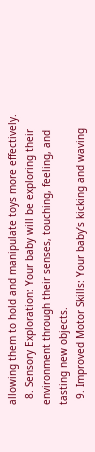allowing them to hold and manipulate toys more effectively.
  8. Sensory Exploration: Your baby will be exploring their environment through their senses, touching, feeling, and tasting new objects.
  9. Improved Motor Skills: Your baby’s kicking and waving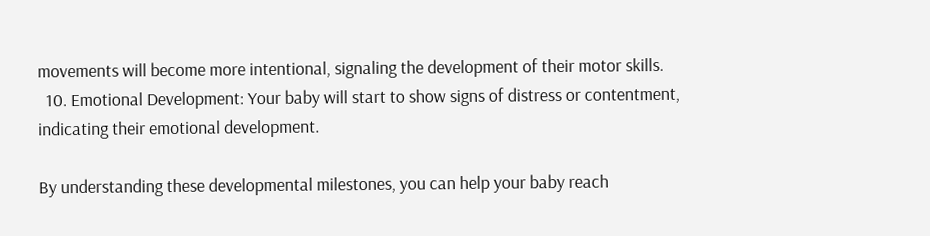movements will become more intentional, signaling the development of their motor skills.
  10. Emotional Development: Your baby will start to show signs of distress or contentment, indicating their emotional development.

By understanding these developmental milestones, you can help your baby reach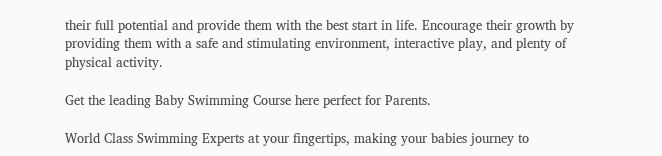their full potential and provide them with the best start in life. Encourage their growth by providing them with a safe and stimulating environment, interactive play, and plenty of physical activity.

Get the leading Baby Swimming Course here perfect for Parents.

World Class Swimming Experts at your fingertips, making your babies journey to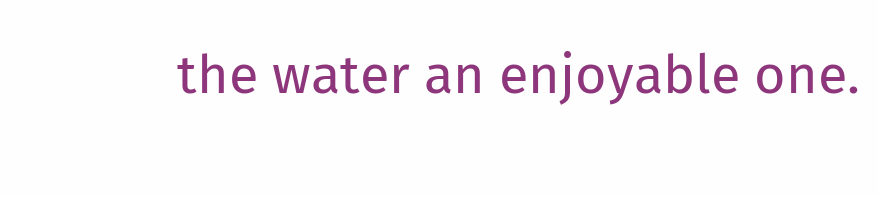the water an enjoyable one.